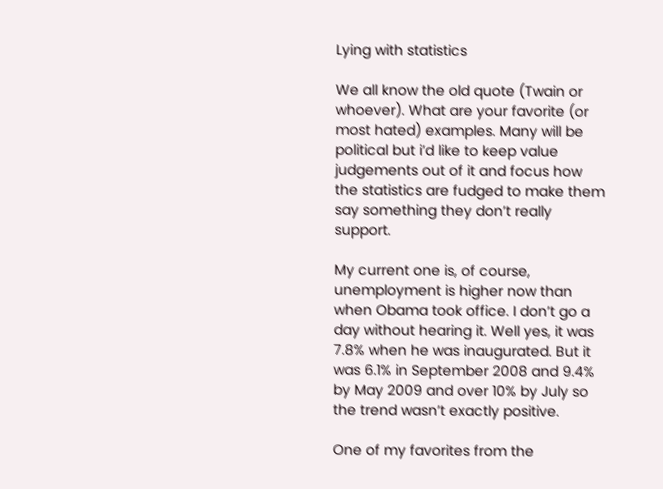Lying with statistics

We all know the old quote (Twain or whoever). What are your favorite (or most hated) examples. Many will be political but i’d like to keep value judgements out of it and focus how the statistics are fudged to make them say something they don’t really support.

My current one is, of course, unemployment is higher now than when Obama took office. I don’t go a day without hearing it. Well yes, it was 7.8% when he was inaugurated. But it was 6.1% in September 2008 and 9.4% by May 2009 and over 10% by July so the trend wasn’t exactly positive.

One of my favorites from the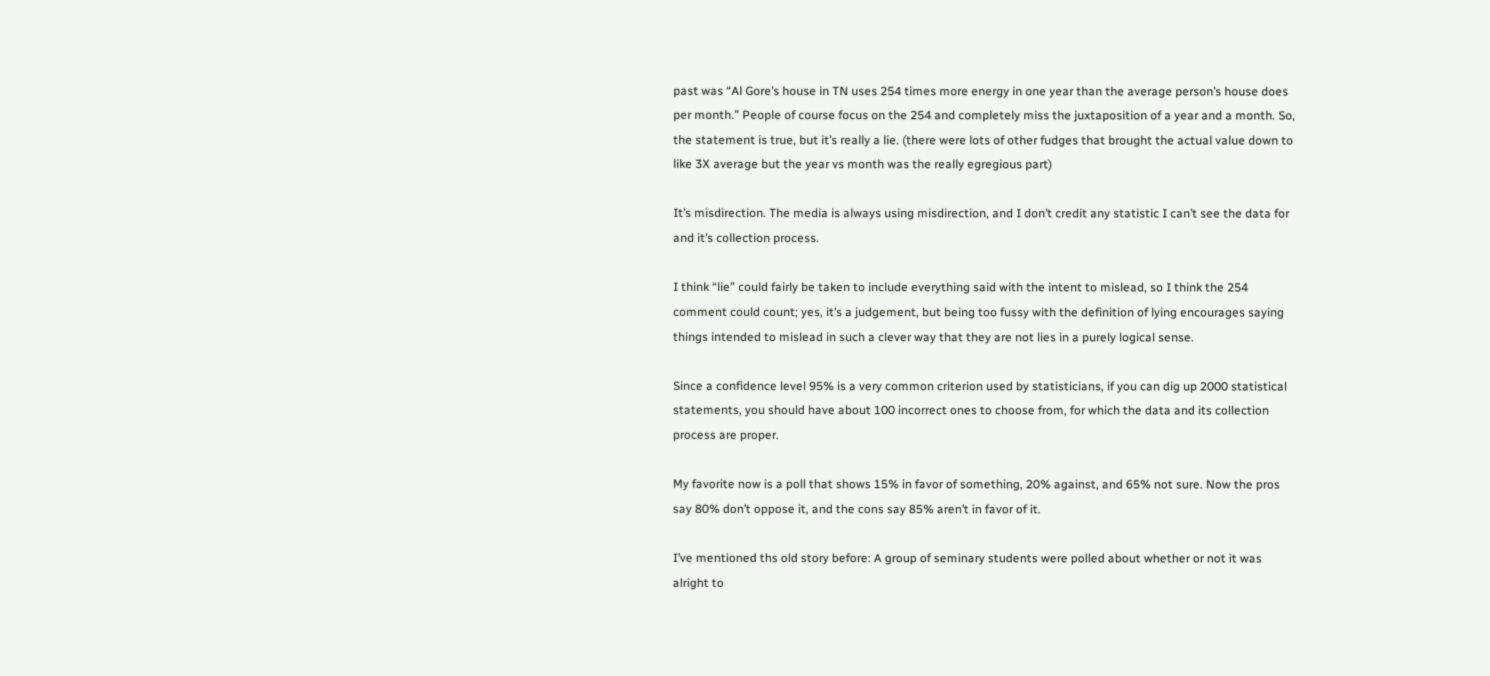past was “Al Gore’s house in TN uses 254 times more energy in one year than the average person’s house does per month.” People of course focus on the 254 and completely miss the juxtaposition of a year and a month. So, the statement is true, but it’s really a lie. (there were lots of other fudges that brought the actual value down to like 3X average but the year vs month was the really egregious part)

It’s misdirection. The media is always using misdirection, and I don’t credit any statistic I can’t see the data for and it’s collection process.

I think “lie” could fairly be taken to include everything said with the intent to mislead, so I think the 254 comment could count; yes, it’s a judgement, but being too fussy with the definition of lying encourages saying things intended to mislead in such a clever way that they are not lies in a purely logical sense.

Since a confidence level 95% is a very common criterion used by statisticians, if you can dig up 2000 statistical statements, you should have about 100 incorrect ones to choose from, for which the data and its collection process are proper.

My favorite now is a poll that shows 15% in favor of something, 20% against, and 65% not sure. Now the pros say 80% don’t oppose it, and the cons say 85% aren’t in favor of it.

I’ve mentioned ths old story before: A group of seminary students were polled about whether or not it was alright to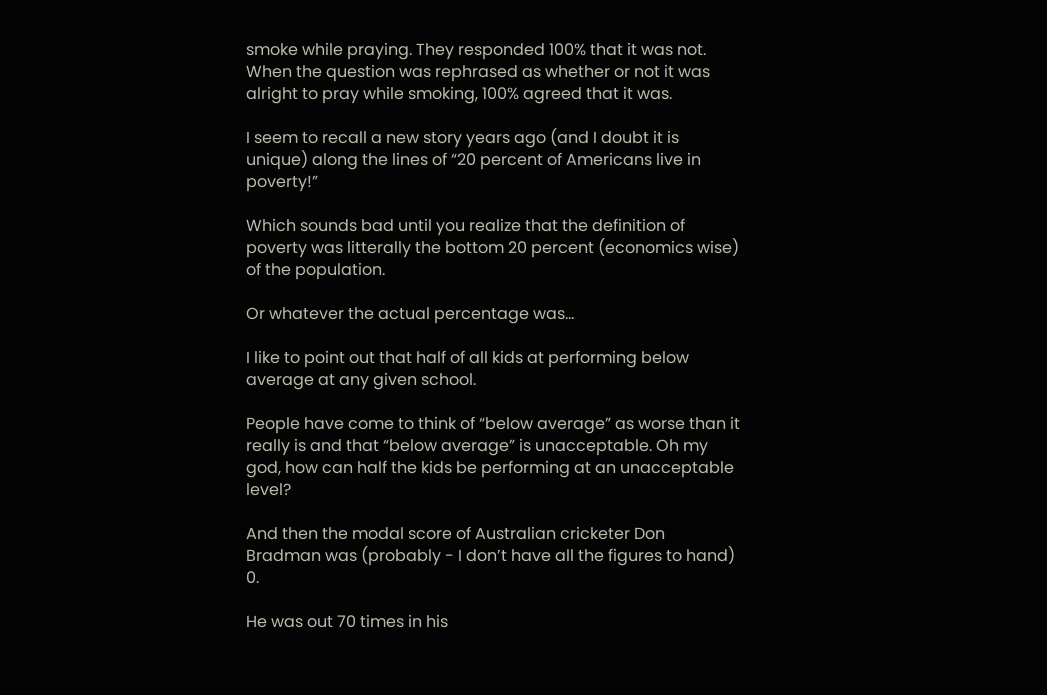smoke while praying. They responded 100% that it was not. When the question was rephrased as whether or not it was alright to pray while smoking, 100% agreed that it was.

I seem to recall a new story years ago (and I doubt it is unique) along the lines of “20 percent of Americans live in poverty!”

Which sounds bad until you realize that the definition of poverty was litterally the bottom 20 percent (economics wise) of the population.

Or whatever the actual percentage was…

I like to point out that half of all kids at performing below average at any given school.

People have come to think of “below average” as worse than it really is and that “below average” is unacceptable. Oh my god, how can half the kids be performing at an unacceptable level?

And then the modal score of Australian cricketer Don Bradman was (probably - I don’t have all the figures to hand) 0.

He was out 70 times in his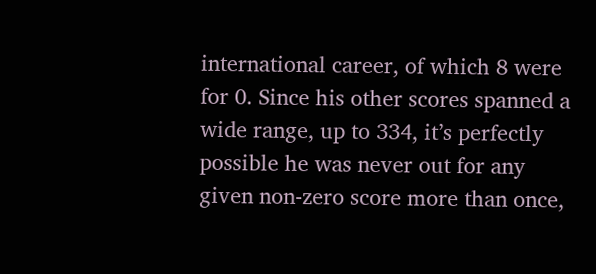international career, of which 8 were for 0. Since his other scores spanned a wide range, up to 334, it’s perfectly possible he was never out for any given non-zero score more than once,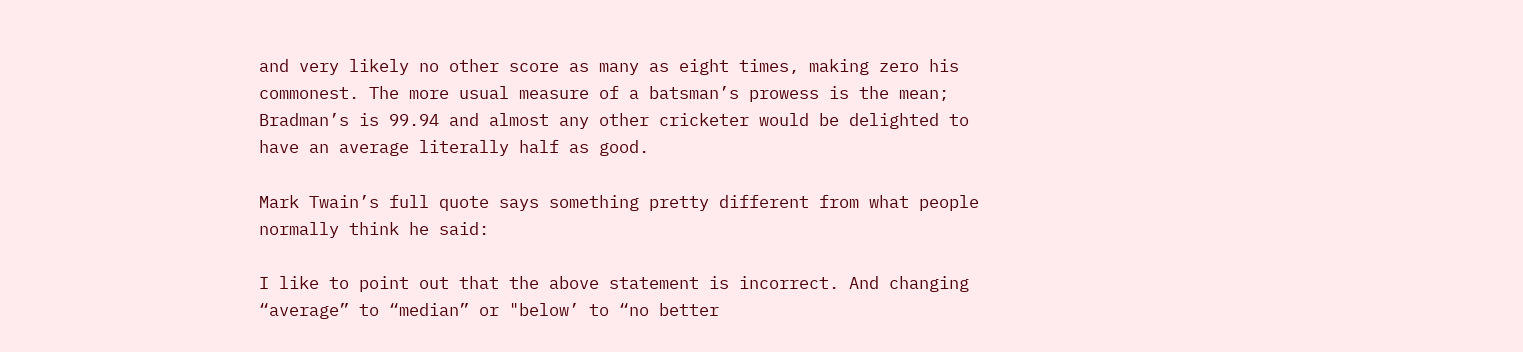and very likely no other score as many as eight times, making zero his commonest. The more usual measure of a batsman’s prowess is the mean; Bradman’s is 99.94 and almost any other cricketer would be delighted to have an average literally half as good.

Mark Twain’s full quote says something pretty different from what people normally think he said:

I like to point out that the above statement is incorrect. And changing “average” to “median” or "below’ to “no better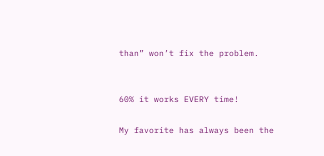than” won’t fix the problem.


60% it works EVERY time!

My favorite has always been the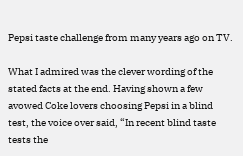Pepsi taste challenge from many years ago on TV.

What I admired was the clever wording of the stated facts at the end. Having shown a few avowed Coke lovers choosing Pepsi in a blind test, the voice over said, “In recent blind taste tests the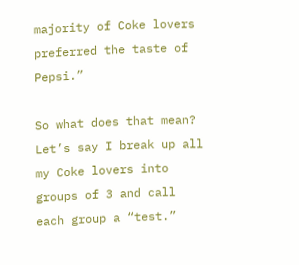majority of Coke lovers preferred the taste of Pepsi.”

So what does that mean? Let’s say I break up all my Coke lovers into groups of 3 and call each group a “test.”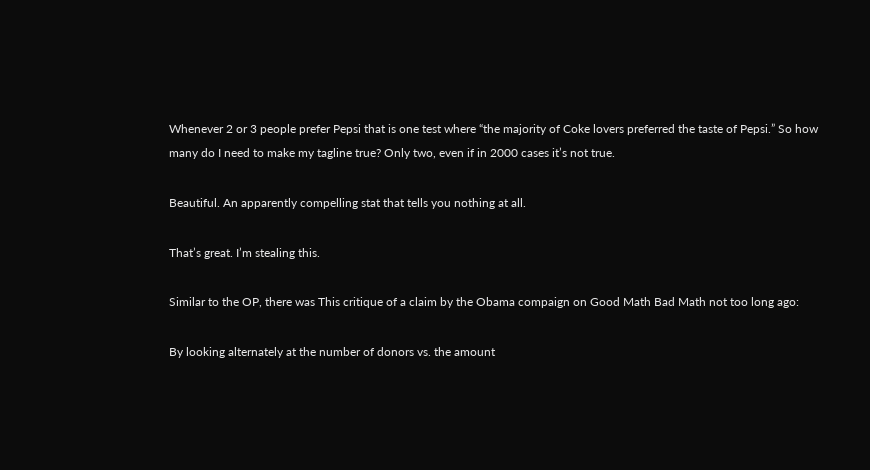Whenever 2 or 3 people prefer Pepsi that is one test where “the majority of Coke lovers preferred the taste of Pepsi.” So how many do I need to make my tagline true? Only two, even if in 2000 cases it’s not true.

Beautiful. An apparently compelling stat that tells you nothing at all.

That’s great. I’m stealing this.

Similar to the OP, there was This critique of a claim by the Obama compaign on Good Math Bad Math not too long ago:

By looking alternately at the number of donors vs. the amount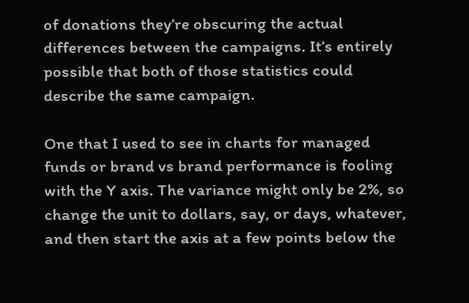of donations they’re obscuring the actual differences between the campaigns. It’s entirely possible that both of those statistics could describe the same campaign.

One that I used to see in charts for managed funds or brand vs brand performance is fooling with the Y axis. The variance might only be 2%, so change the unit to dollars, say, or days, whatever, and then start the axis at a few points below the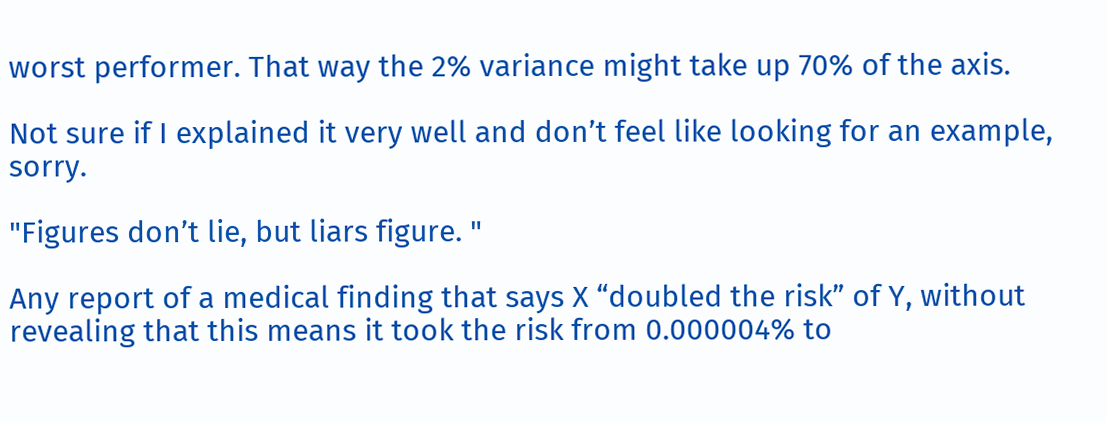worst performer. That way the 2% variance might take up 70% of the axis.

Not sure if I explained it very well and don’t feel like looking for an example, sorry.

"Figures don’t lie, but liars figure. "

Any report of a medical finding that says X “doubled the risk” of Y, without revealing that this means it took the risk from 0.000004% to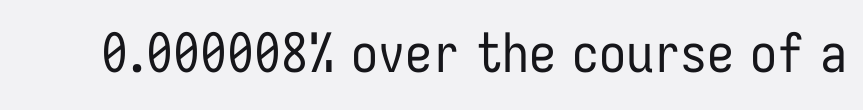0.000008% over the course of a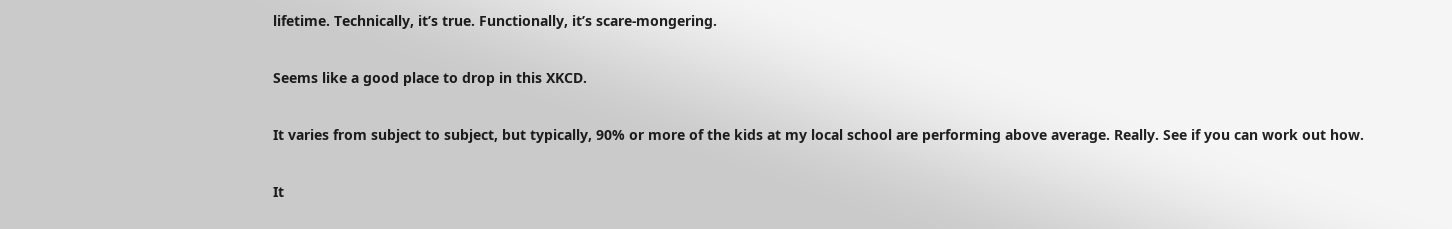lifetime. Technically, it’s true. Functionally, it’s scare-mongering.

Seems like a good place to drop in this XKCD.

It varies from subject to subject, but typically, 90% or more of the kids at my local school are performing above average. Really. See if you can work out how.

It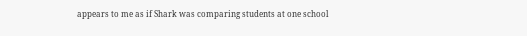appears to me as if Shark was comparing students at one school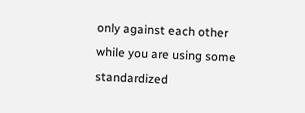only against each other while you are using some standardized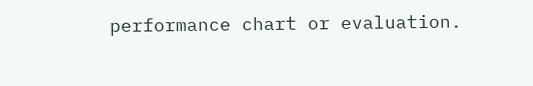performance chart or evaluation.